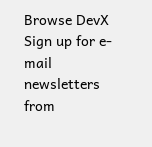Browse DevX
Sign up for e-mail newsletters from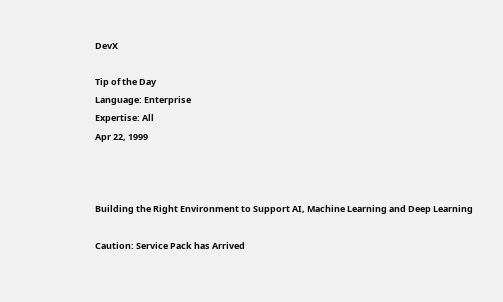DevX

Tip of the Day
Language: Enterprise
Expertise: All
Apr 22, 1999



Building the Right Environment to Support AI, Machine Learning and Deep Learning

Caution: Service Pack has Arrived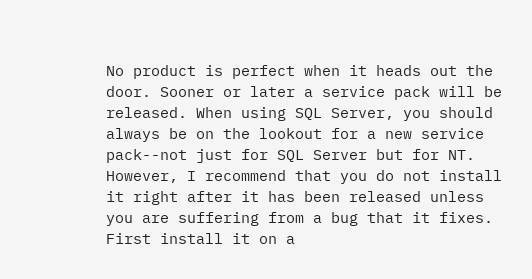No product is perfect when it heads out the door. Sooner or later a service pack will be released. When using SQL Server, you should always be on the lookout for a new service pack--not just for SQL Server but for NT. However, I recommend that you do not install it right after it has been released unless you are suffering from a bug that it fixes. First install it on a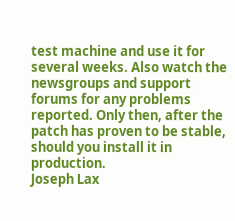test machine and use it for several weeks. Also watch the newsgroups and support forums for any problems reported. Only then, after the patch has proven to be stable, should you install it in production.
Joseph Lax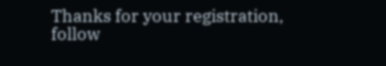Thanks for your registration, follow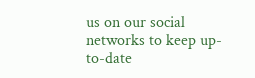us on our social networks to keep up-to-date